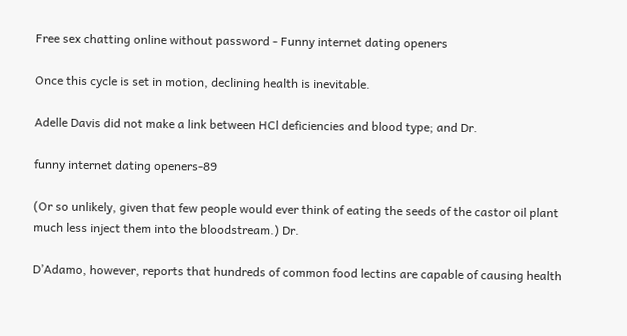Free sex chatting online without password - Funny internet dating openers

Once this cycle is set in motion, declining health is inevitable.

Adelle Davis did not make a link between HCl deficiencies and blood type; and Dr.

funny internet dating openers-89

(Or so unlikely, given that few people would ever think of eating the seeds of the castor oil plant much less inject them into the bloodstream.) Dr.

D’Adamo, however, reports that hundreds of common food lectins are capable of causing health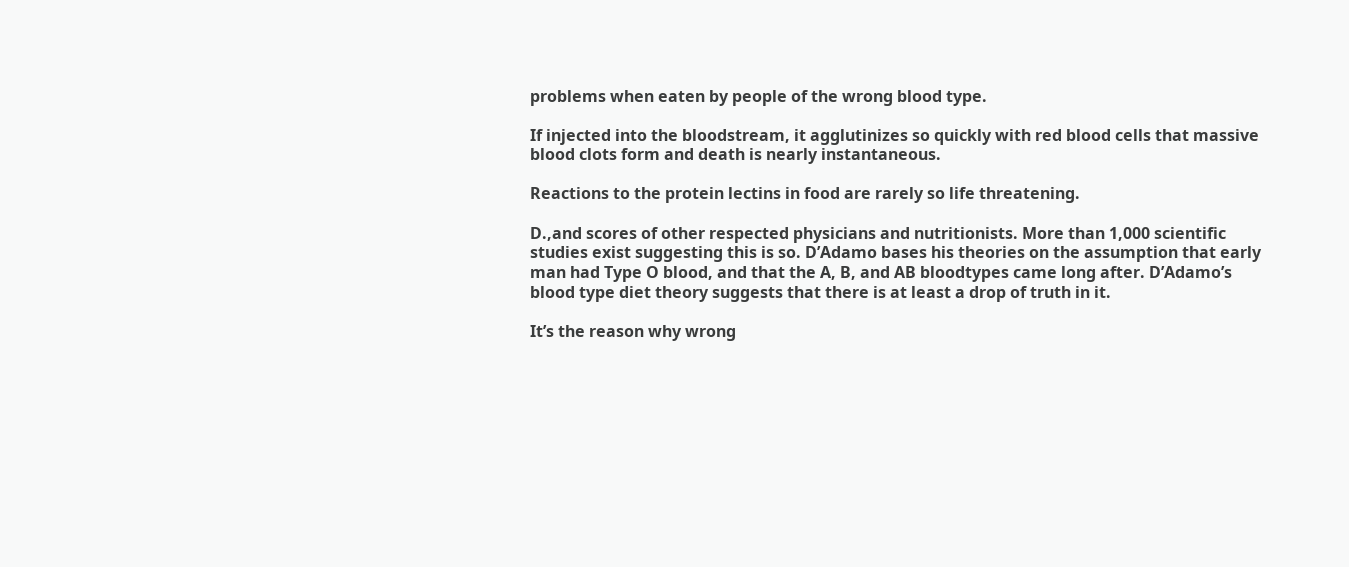problems when eaten by people of the wrong blood type.

If injected into the bloodstream, it agglutinizes so quickly with red blood cells that massive blood clots form and death is nearly instantaneous.

Reactions to the protein lectins in food are rarely so life threatening.

D.,and scores of other respected physicians and nutritionists. More than 1,000 scientific studies exist suggesting this is so. D’Adamo bases his theories on the assumption that early man had Type O blood, and that the A, B, and AB bloodtypes came long after. D’Adamo’s blood type diet theory suggests that there is at least a drop of truth in it.

It’s the reason why wrong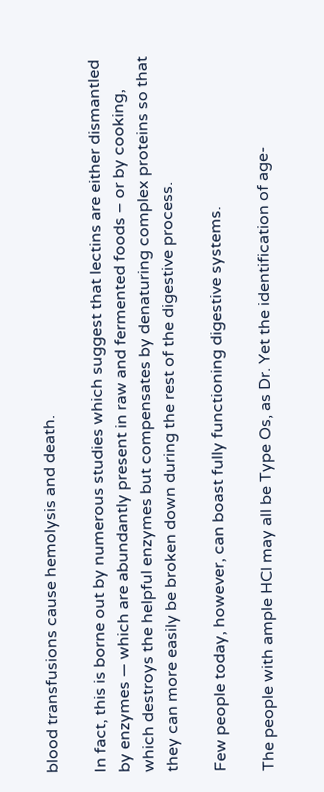blood transfusions cause hemolysis and death.

In fact, this is borne out by numerous studies which suggest that lectins are either dismantled by enzymes — which are abundantly present in raw and fermented foods – or by cooking, which destroys the helpful enzymes but compensates by denaturing complex proteins so that they can more easily be broken down during the rest of the digestive process.

Few people today, however, can boast fully functioning digestive systems.

The people with ample HCl may all be Type Os, as Dr. Yet the identification of age-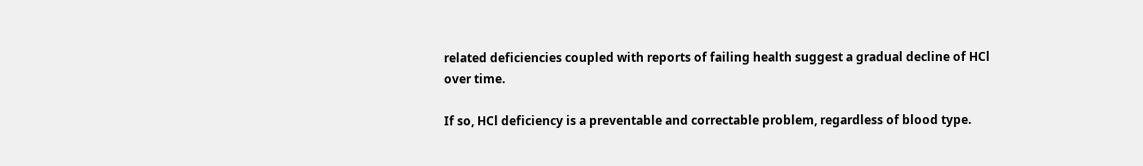related deficiencies coupled with reports of failing health suggest a gradual decline of HCl over time.

If so, HCl deficiency is a preventable and correctable problem, regardless of blood type.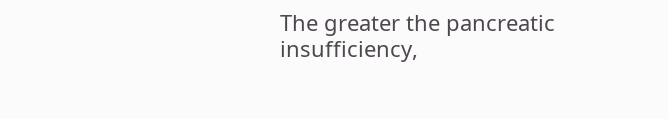The greater the pancreatic insufficiency,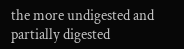the more undigested and partially digested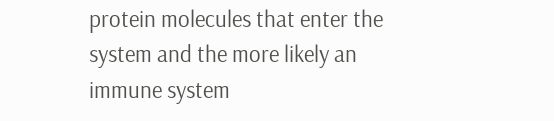protein molecules that enter the system and the more likely an immune system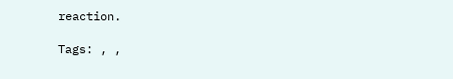reaction.

Tags: , ,